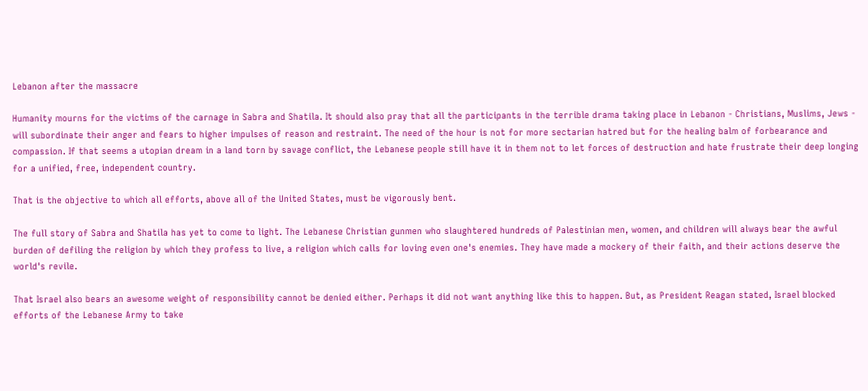Lebanon after the massacre

Humanity mourns for the victims of the carnage in Sabra and Shatila. It should also pray that all the participants in the terrible drama taking place in Lebanon - Christians, Muslims, Jews - will subordinate their anger and fears to higher impulses of reason and restraint. The need of the hour is not for more sectarian hatred but for the healing balm of forbearance and compassion. If that seems a utopian dream in a land torn by savage conflict, the Lebanese people still have it in them not to let forces of destruction and hate frustrate their deep longing for a unified, free, independent country.

That is the objective to which all efforts, above all of the United States, must be vigorously bent.

The full story of Sabra and Shatila has yet to come to light. The Lebanese Christian gunmen who slaughtered hundreds of Palestinian men, women, and children will always bear the awful burden of defiling the religion by which they profess to live, a religion which calls for loving even one's enemies. They have made a mockery of their faith, and their actions deserve the world's revile.

That Israel also bears an awesome weight of responsibility cannot be denied either. Perhaps it did not want anything like this to happen. But, as President Reagan stated, Israel blocked efforts of the Lebanese Army to take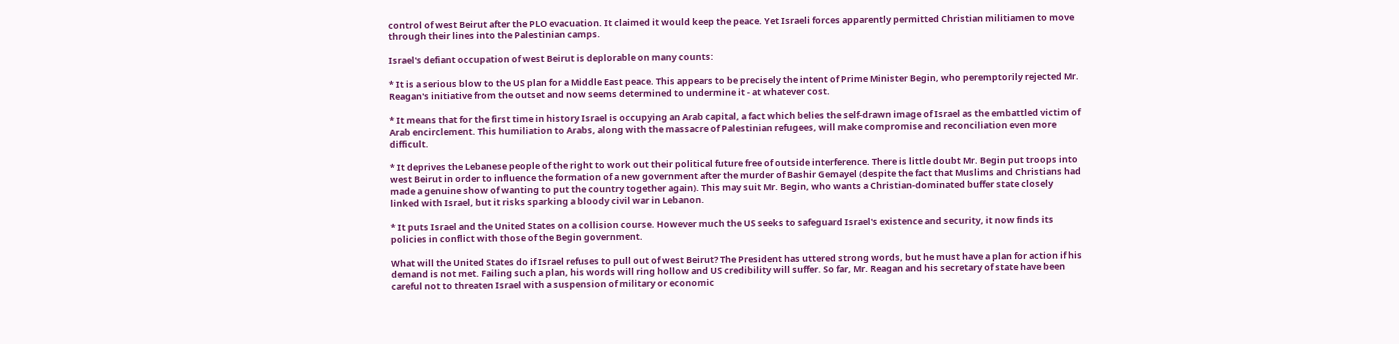control of west Beirut after the PLO evacuation. It claimed it would keep the peace. Yet Israeli forces apparently permitted Christian militiamen to move through their lines into the Palestinian camps.

Israel's defiant occupation of west Beirut is deplorable on many counts:

* It is a serious blow to the US plan for a Middle East peace. This appears to be precisely the intent of Prime Minister Begin, who peremptorily rejected Mr. Reagan's initiative from the outset and now seems determined to undermine it - at whatever cost.

* It means that for the first time in history Israel is occupying an Arab capital, a fact which belies the self-drawn image of Israel as the embattled victim of Arab encirclement. This humiliation to Arabs, along with the massacre of Palestinian refugees, will make compromise and reconciliation even more difficult.

* It deprives the Lebanese people of the right to work out their political future free of outside interference. There is little doubt Mr. Begin put troops into west Beirut in order to influence the formation of a new government after the murder of Bashir Gemayel (despite the fact that Muslims and Christians had made a genuine show of wanting to put the country together again). This may suit Mr. Begin, who wants a Christian-dominated buffer state closely linked with Israel, but it risks sparking a bloody civil war in Lebanon.

* It puts Israel and the United States on a collision course. However much the US seeks to safeguard Israel's existence and security, it now finds its policies in conflict with those of the Begin government.

What will the United States do if Israel refuses to pull out of west Beirut? The President has uttered strong words, but he must have a plan for action if his demand is not met. Failing such a plan, his words will ring hollow and US credibility will suffer. So far, Mr. Reagan and his secretary of state have been careful not to threaten Israel with a suspension of military or economic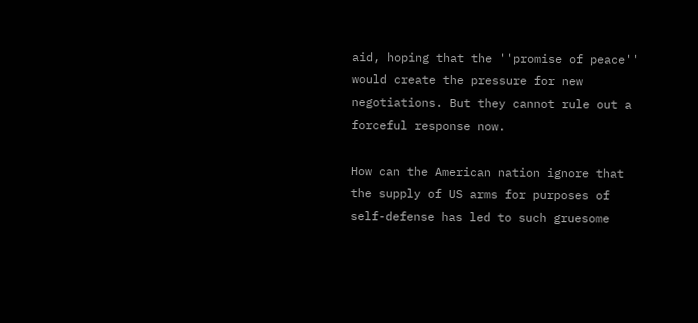aid, hoping that the ''promise of peace'' would create the pressure for new negotiations. But they cannot rule out a forceful response now.

How can the American nation ignore that the supply of US arms for purposes of self-defense has led to such gruesome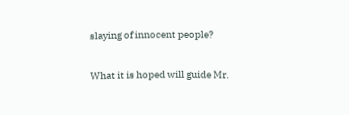slaying of innocent people?

What it is hoped will guide Mr.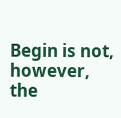Begin is not, however, the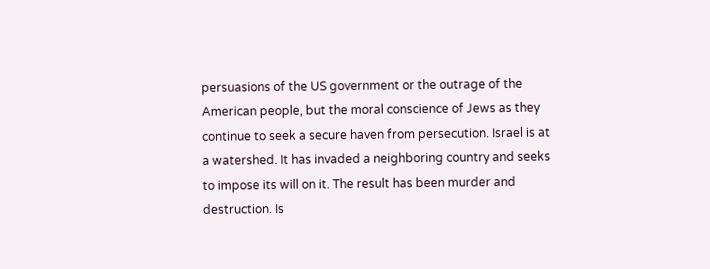persuasions of the US government or the outrage of the American people, but the moral conscience of Jews as they continue to seek a secure haven from persecution. Israel is at a watershed. It has invaded a neighboring country and seeks to impose its will on it. The result has been murder and destruction. Is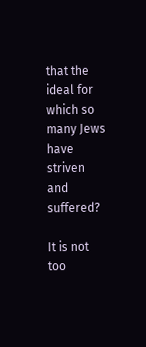that the ideal for which so many Jews have striven and suffered?

It is not too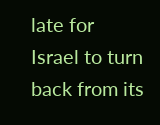late for Israel to turn back from its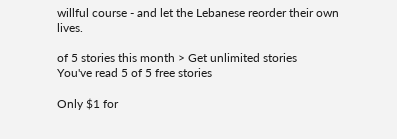willful course - and let the Lebanese reorder their own lives.

of 5 stories this month > Get unlimited stories
You've read 5 of 5 free stories

Only $1 for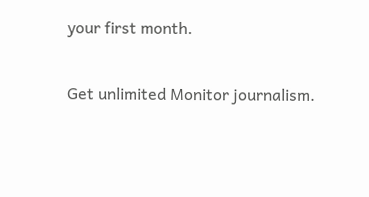your first month.

Get unlimited Monitor journalism.